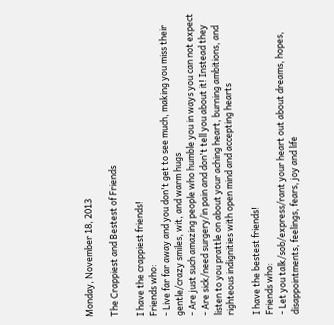Monday, November 18, 2013

The Crappiest and Bestest of Friends

I have the crappiest friends!
Friends who:
- Live far far away and you don't get to see much, making you miss their gentle/crazy smiles, wit, and warm hugs
- Are just such amazing people who humble you in ways you can not expect
- Are sick/need surgery/in pain and don't tell you about it! Instead they listen to you prattle on about your aching heart, burning ambitions, and righteous indignities with open mind and accepting hearts

I have the bestest friends!
Friends who:
- Let you talk/sob/express/rant your heart out about dreams, hopes, disappointments, feelings, fears, joy and life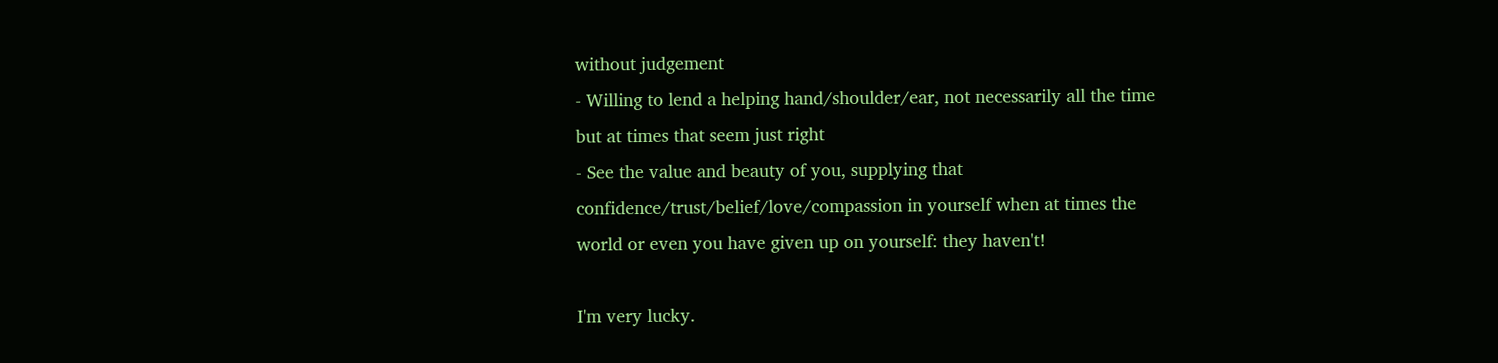without judgement
- Willing to lend a helping hand/shoulder/ear, not necessarily all the time but at times that seem just right
- See the value and beauty of you, supplying that confidence/trust/belief/love/compassion in yourself when at times the world or even you have given up on yourself: they haven't!

I'm very lucky.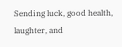Sending luck, good health, laughter, and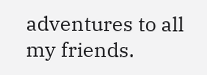adventures to all my friends.